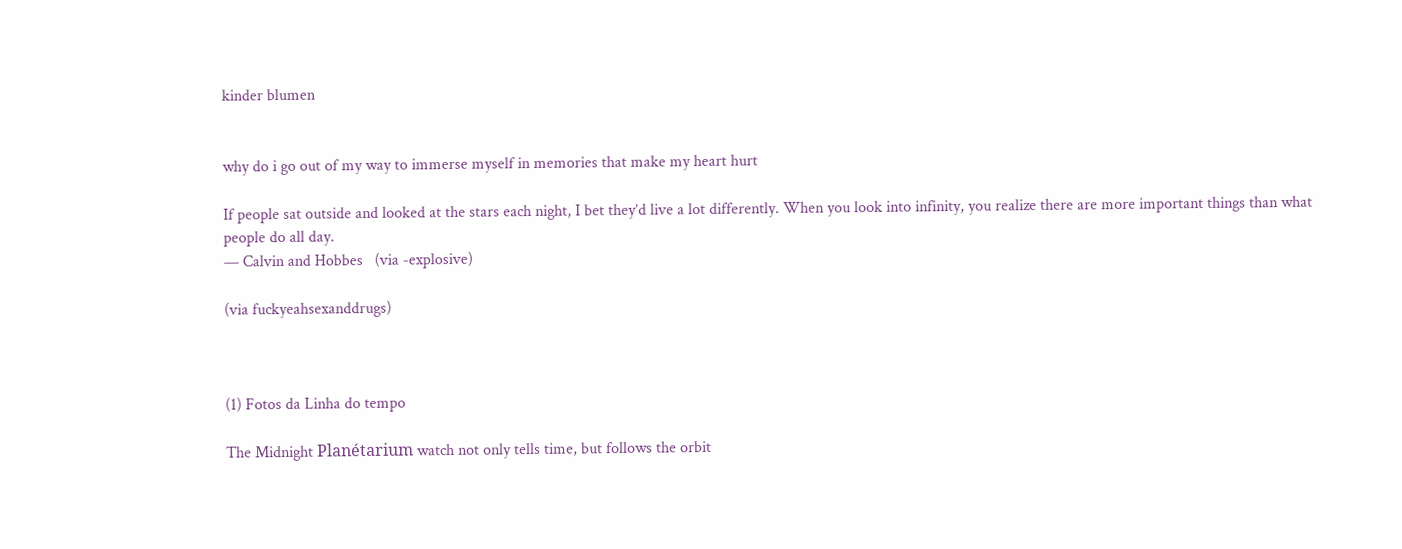kinder blumen


why do i go out of my way to immerse myself in memories that make my heart hurt

If people sat outside and looked at the stars each night, I bet they’d live a lot differently. When you look into infinity, you realize there are more important things than what people do all day.
— Calvin and Hobbes   (via -explosive)

(via fuckyeahsexanddrugs)



(1) Fotos da Linha do tempo

The Midnight Planétarium watch not only tells time, but follows the orbit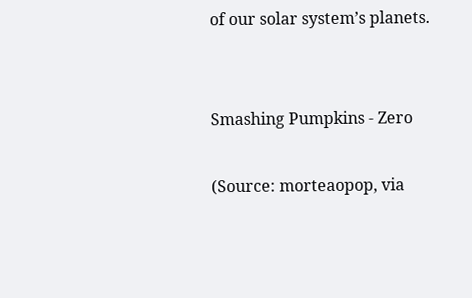of our solar system’s planets.


Smashing Pumpkins - Zero

(Source: morteaopop, via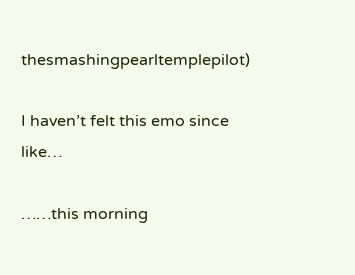thesmashingpearltemplepilot)

I haven’t felt this emo since like…

……this morning